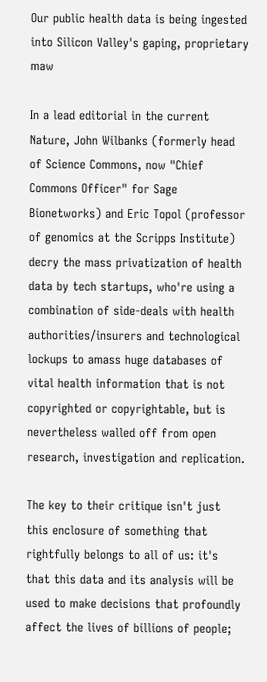Our public health data is being ingested into Silicon Valley's gaping, proprietary maw

In a lead editorial in the current Nature, John Wilbanks (formerly head of Science Commons, now "Chief Commons Officer" for Sage Bionetworks) and Eric Topol (professor of genomics at the Scripps Institute) decry the mass privatization of health data by tech startups, who're using a combination of side-deals with health authorities/insurers and technological lockups to amass huge databases of vital health information that is not copyrighted or copyrightable, but is nevertheless walled off from open research, investigation and replication.

The key to their critique isn't just this enclosure of something that rightfully belongs to all of us: it's that this data and its analysis will be used to make decisions that profoundly affect the lives of billions of people;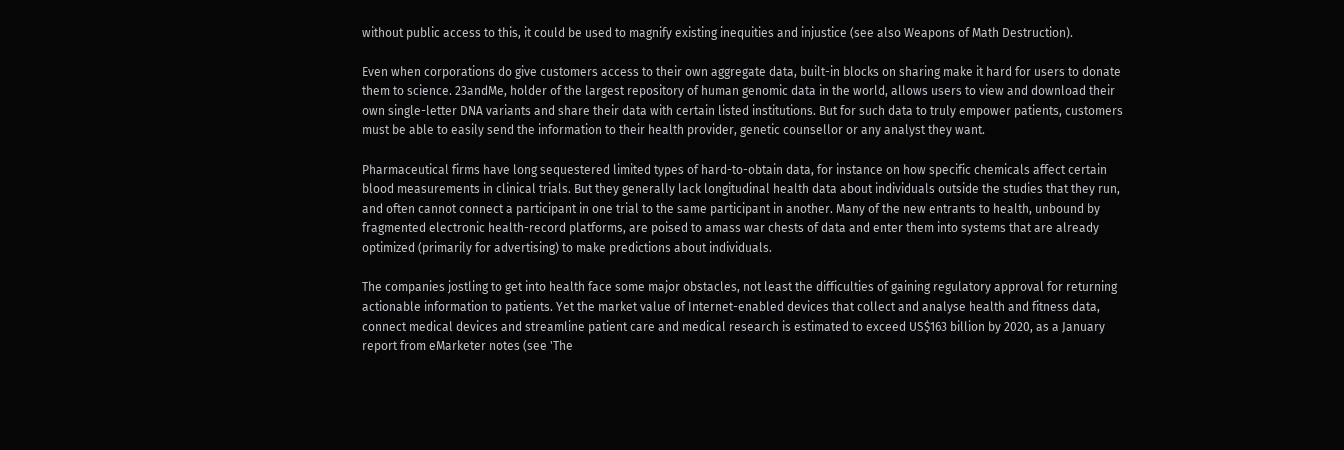without public access to this, it could be used to magnify existing inequities and injustice (see also Weapons of Math Destruction).

Even when corporations do give customers access to their own aggregate data, built-in blocks on sharing make it hard for users to donate them to science. 23andMe, holder of the largest repository of human genomic data in the world, allows users to view and download their own single-letter DNA variants and share their data with certain listed institutions. But for such data to truly empower patients, customers must be able to easily send the information to their health provider, genetic counsellor or any analyst they want.

Pharmaceutical firms have long sequestered limited types of hard-to-obtain data, for instance on how specific chemicals affect certain blood measurements in clinical trials. But they generally lack longitudinal health data about individuals outside the studies that they run, and often cannot connect a participant in one trial to the same participant in another. Many of the new entrants to health, unbound by fragmented electronic health-record platforms, are poised to amass war chests of data and enter them into systems that are already optimized (primarily for advertising) to make predictions about individuals.

The companies jostling to get into health face some major obstacles, not least the difficulties of gaining regulatory approval for returning actionable information to patients. Yet the market value of Internet-enabled devices that collect and analyse health and fitness data, connect medical devices and streamline patient care and medical research is estimated to exceed US$163 billion by 2020, as a January report from eMarketer notes (see 'The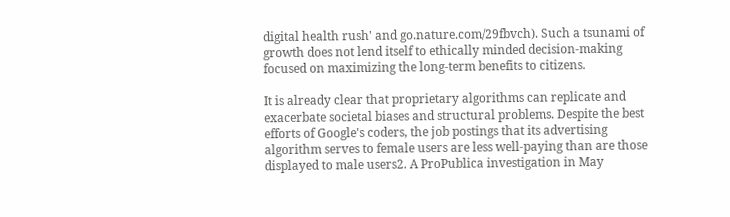digital health rush' and go.nature.com/29fbvch). Such a tsunami of growth does not lend itself to ethically minded decision-making focused on maximizing the long-term benefits to citizens.

It is already clear that proprietary algorithms can replicate and exacerbate societal biases and structural problems. Despite the best efforts of Google's coders, the job postings that its advertising algorithm serves to female users are less well-paying than are those displayed to male users2. A ProPublica investigation in May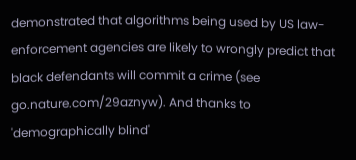demonstrated that algorithms being used by US law-enforcement agencies are likely to wrongly predict that black defendants will commit a crime (see go.nature.com/29aznyw). And thanks to 'demographically blind'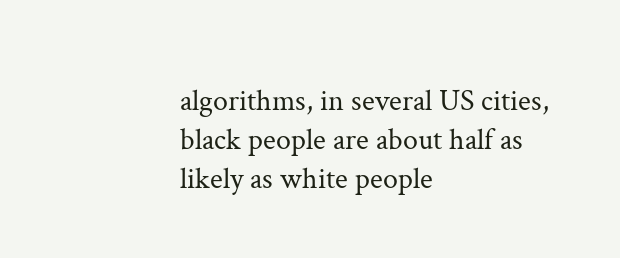algorithms, in several US cities, black people are about half as likely as white people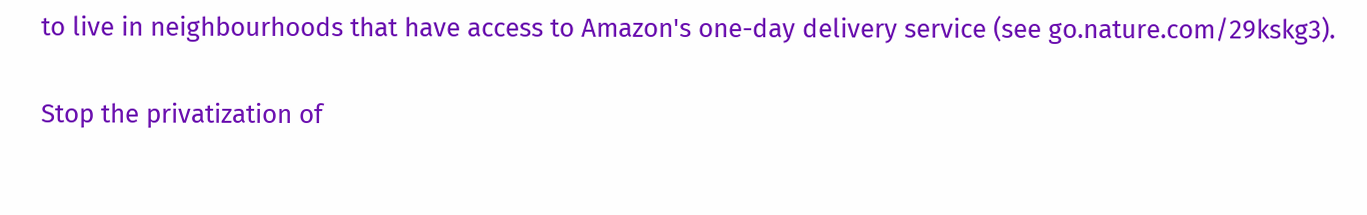to live in neighbourhoods that have access to Amazon's one-day delivery service (see go.nature.com/29kskg3).

Stop the privatization of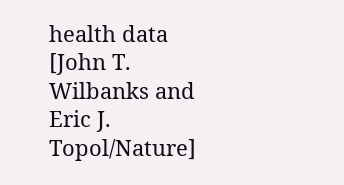health data
[John T. Wilbanks and Eric J. Topol/Nature]